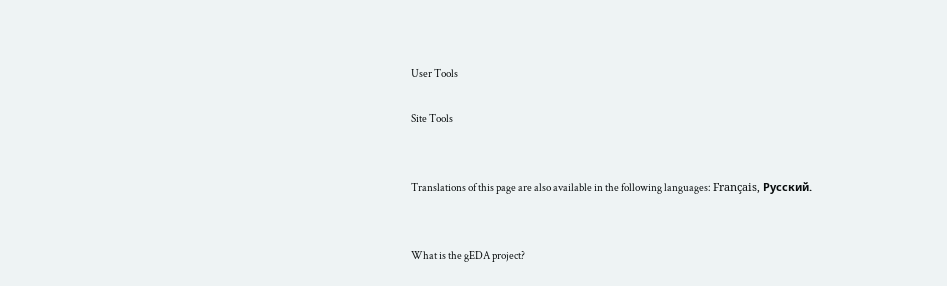User Tools

Site Tools


Translations of this page are also available in the following languages: Français, Русский.


What is the gEDA project?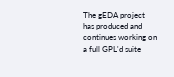The gEDA project has produced and continues working on a full GPL'd suite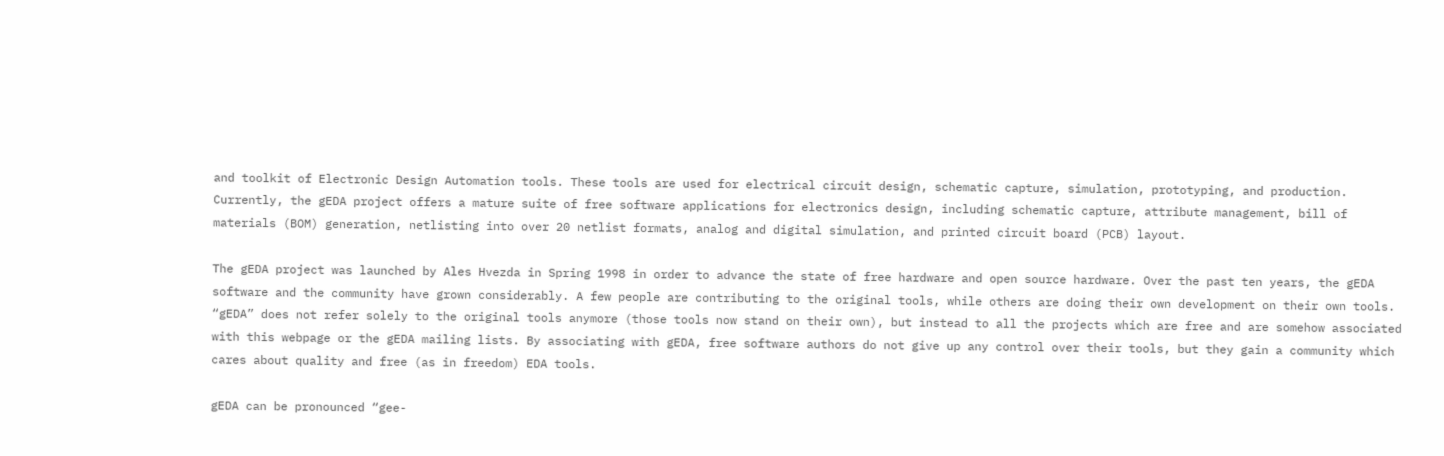and toolkit of Electronic Design Automation tools. These tools are used for electrical circuit design, schematic capture, simulation, prototyping, and production. Currently, the gEDA project offers a mature suite of free software applications for electronics design, including schematic capture, attribute management, bill of materials (BOM) generation, netlisting into over 20 netlist formats, analog and digital simulation, and printed circuit board (PCB) layout.

The gEDA project was launched by Ales Hvezda in Spring 1998 in order to advance the state of free hardware and open source hardware. Over the past ten years, the gEDA software and the community have grown considerably. A few people are contributing to the original tools, while others are doing their own development on their own tools. “gEDA” does not refer solely to the original tools anymore (those tools now stand on their own), but instead to all the projects which are free and are somehow associated with this webpage or the gEDA mailing lists. By associating with gEDA, free software authors do not give up any control over their tools, but they gain a community which cares about quality and free (as in freedom) EDA tools.

gEDA can be pronounced “gee-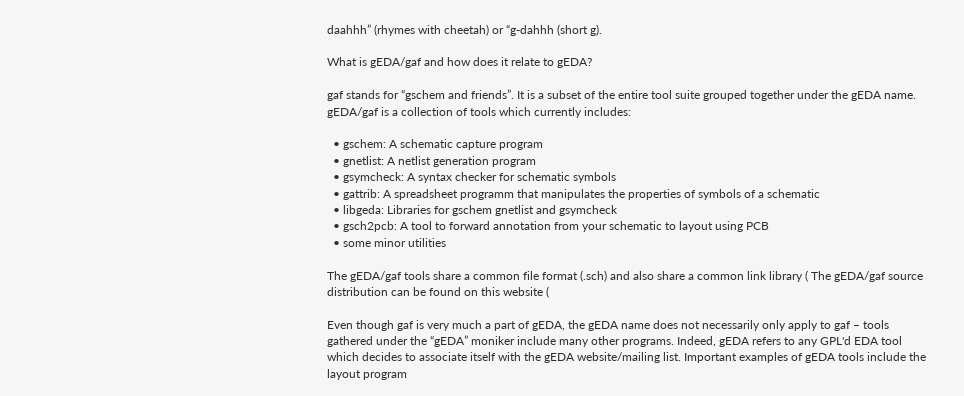daahhh” (rhymes with cheetah) or “g-dahhh (short g).

What is gEDA/gaf and how does it relate to gEDA?

gaf stands for “gschem and friends”. It is a subset of the entire tool suite grouped together under the gEDA name. gEDA/gaf is a collection of tools which currently includes:

  • gschem: A schematic capture program
  • gnetlist: A netlist generation program
  • gsymcheck: A syntax checker for schematic symbols
  • gattrib: A spreadsheet programm that manipulates the properties of symbols of a schematic
  • libgeda: Libraries for gschem gnetlist and gsymcheck
  • gsch2pcb: A tool to forward annotation from your schematic to layout using PCB
  • some minor utilities

The gEDA/gaf tools share a common file format (.sch) and also share a common link library ( The gEDA/gaf source distribution can be found on this website (

Even though gaf is very much a part of gEDA, the gEDA name does not necessarily only apply to gaf – tools gathered under the “gEDA” moniker include many other programs. Indeed, gEDA refers to any GPL'd EDA tool which decides to associate itself with the gEDA website/mailing list. Important examples of gEDA tools include the layout program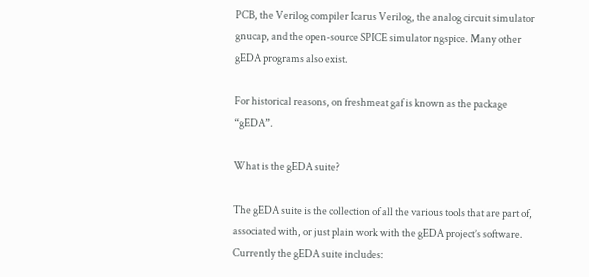PCB, the Verilog compiler Icarus Verilog, the analog circuit simulator gnucap, and the open-source SPICE simulator ngspice. Many other gEDA programs also exist.

For historical reasons, on freshmeat gaf is known as the package “gEDA”.

What is the gEDA suite?

The gEDA suite is the collection of all the various tools that are part of, associated with, or just plain work with the gEDA project’s software. Currently the gEDA suite includes: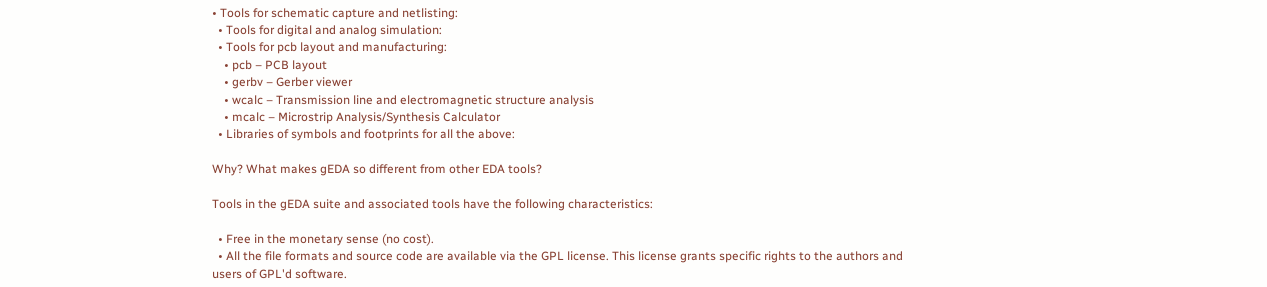• Tools for schematic capture and netlisting:
  • Tools for digital and analog simulation:
  • Tools for pcb layout and manufacturing:
    • pcb – PCB layout
    • gerbv – Gerber viewer
    • wcalc – Transmission line and electromagnetic structure analysis
    • mcalc – Microstrip Analysis/Synthesis Calculator
  • Libraries of symbols and footprints for all the above:

Why? What makes gEDA so different from other EDA tools?

Tools in the gEDA suite and associated tools have the following characteristics:

  • Free in the monetary sense (no cost).
  • All the file formats and source code are available via the GPL license. This license grants specific rights to the authors and users of GPL'd software.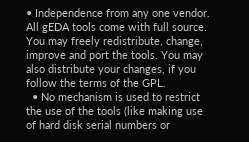• Independence from any one vendor. All gEDA tools come with full source. You may freely redistribute, change, improve and port the tools. You may also distribute your changes, if you follow the terms of the GPL.
  • No mechanism is used to restrict the use of the tools (like making use of hard disk serial numbers or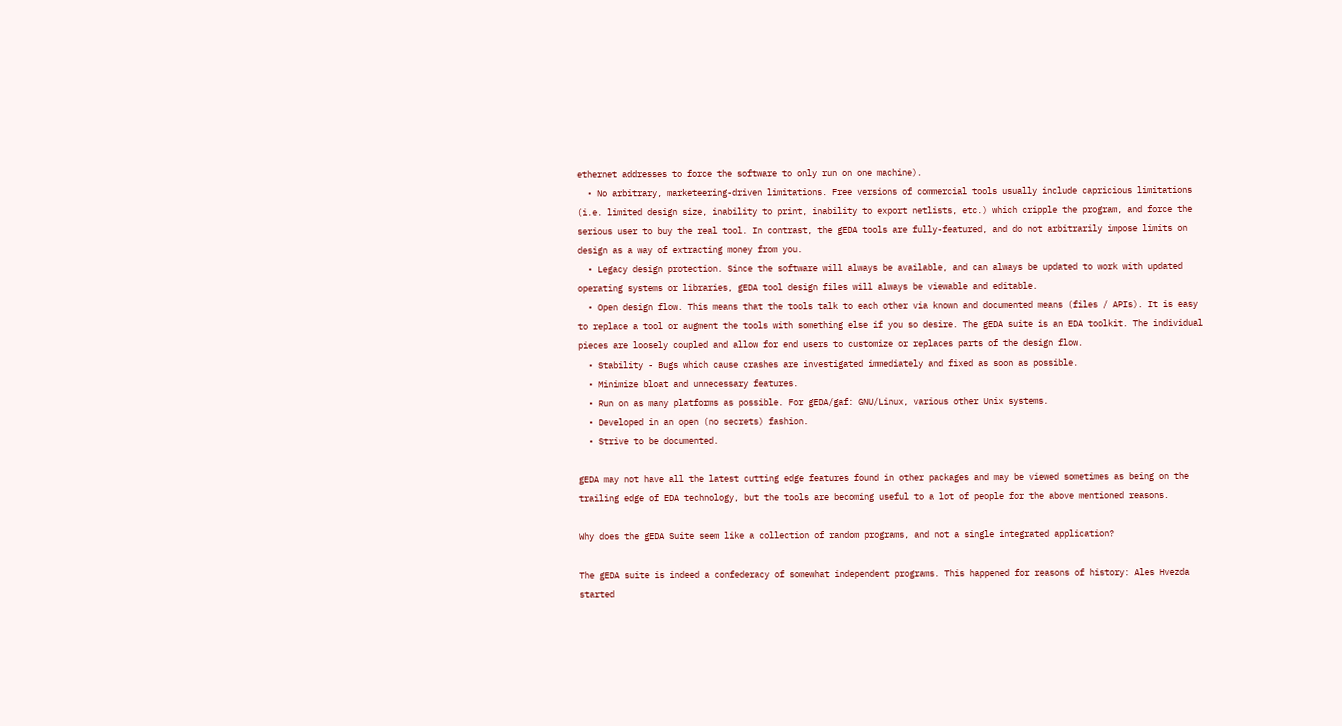ethernet addresses to force the software to only run on one machine).
  • No arbitrary, marketeering-driven limitations. Free versions of commercial tools usually include capricious limitations (i.e. limited design size, inability to print, inability to export netlists, etc.) which cripple the program, and force the serious user to buy the real tool. In contrast, the gEDA tools are fully-featured, and do not arbitrarily impose limits on design as a way of extracting money from you.
  • Legacy design protection. Since the software will always be available, and can always be updated to work with updated operating systems or libraries, gEDA tool design files will always be viewable and editable.
  • Open design flow. This means that the tools talk to each other via known and documented means (files / APIs). It is easy to replace a tool or augment the tools with something else if you so desire. The gEDA suite is an EDA toolkit. The individual pieces are loosely coupled and allow for end users to customize or replaces parts of the design flow.
  • Stability - Bugs which cause crashes are investigated immediately and fixed as soon as possible.
  • Minimize bloat and unnecessary features.
  • Run on as many platforms as possible. For gEDA/gaf: GNU/Linux, various other Unix systems.
  • Developed in an open (no secrets) fashion.
  • Strive to be documented.

gEDA may not have all the latest cutting edge features found in other packages and may be viewed sometimes as being on the trailing edge of EDA technology, but the tools are becoming useful to a lot of people for the above mentioned reasons.

Why does the gEDA Suite seem like a collection of random programs, and not a single integrated application?

The gEDA suite is indeed a confederacy of somewhat independent programs. This happened for reasons of history: Ales Hvezda started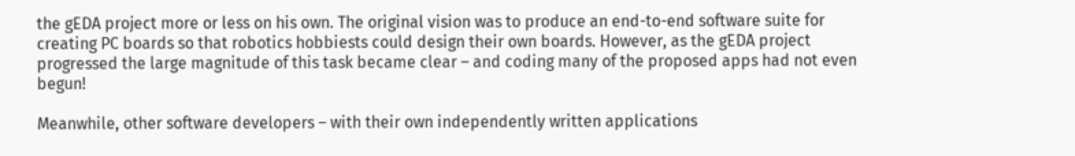the gEDA project more or less on his own. The original vision was to produce an end-to-end software suite for creating PC boards so that robotics hobbiests could design their own boards. However, as the gEDA project progressed the large magnitude of this task became clear – and coding many of the proposed apps had not even begun!

Meanwhile, other software developers – with their own independently written applications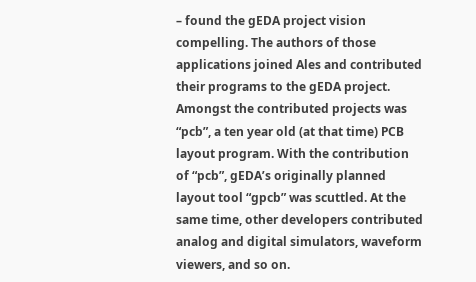– found the gEDA project vision compelling. The authors of those applications joined Ales and contributed their programs to the gEDA project. Amongst the contributed projects was “pcb”, a ten year old (at that time) PCB layout program. With the contribution of “pcb”, gEDA’s originally planned layout tool “gpcb” was scuttled. At the same time, other developers contributed analog and digital simulators, waveform viewers, and so on.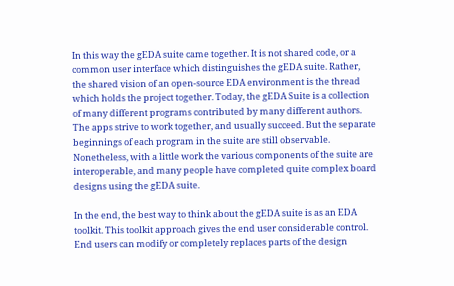In this way the gEDA suite came together. It is not shared code, or a common user interface which distinguishes the gEDA suite. Rather, the shared vision of an open-source EDA environment is the thread which holds the project together. Today, the gEDA Suite is a collection of many different programs contributed by many different authors. The apps strive to work together, and usually succeed. But the separate beginnings of each program in the suite are still observable. Nonetheless, with a little work the various components of the suite are interoperable, and many people have completed quite complex board designs using the gEDA suite.

In the end, the best way to think about the gEDA suite is as an EDA toolkit. This toolkit approach gives the end user considerable control. End users can modify or completely replaces parts of the design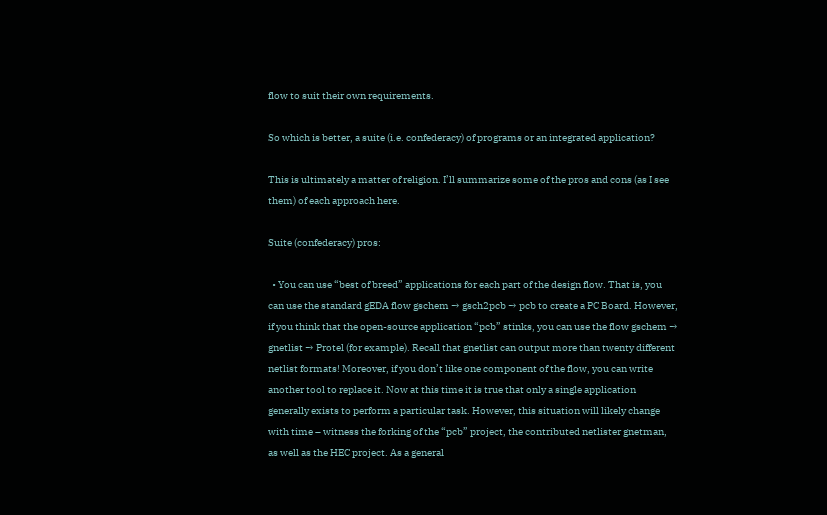flow to suit their own requirements.

So which is better, a suite (i.e. confederacy) of programs or an integrated application?

This is ultimately a matter of religion. I’ll summarize some of the pros and cons (as I see them) of each approach here.

Suite (confederacy) pros:

  • You can use “best of breed” applications for each part of the design flow. That is, you can use the standard gEDA flow gschem → gsch2pcb → pcb to create a PC Board. However, if you think that the open-source application “pcb” stinks, you can use the flow gschem → gnetlist → Protel (for example). Recall that gnetlist can output more than twenty different netlist formats! Moreover, if you don’t like one component of the flow, you can write another tool to replace it. Now at this time it is true that only a single application generally exists to perform a particular task. However, this situation will likely change with time – witness the forking of the “pcb” project, the contributed netlister gnetman, as well as the HEC project. As a general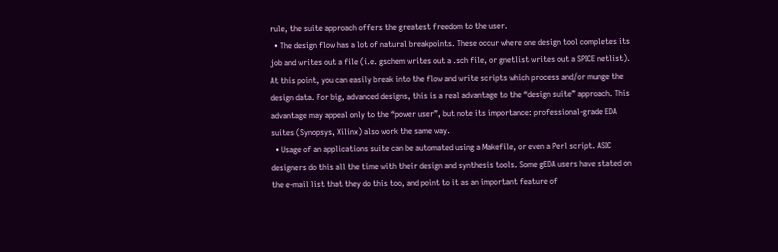rule, the suite approach offers the greatest freedom to the user.
  • The design flow has a lot of natural breakpoints. These occur where one design tool completes its job and writes out a file (i.e. gschem writes out a .sch file, or gnetlist writes out a SPICE netlist). At this point, you can easily break into the flow and write scripts which process and/or munge the design data. For big, advanced designs, this is a real advantage to the “design suite” approach. This advantage may appeal only to the “power user”, but note its importance: professional-grade EDA suites (Synopsys, Xilinx) also work the same way.
  • Usage of an applications suite can be automated using a Makefile, or even a Perl script. ASIC designers do this all the time with their design and synthesis tools. Some gEDA users have stated on the e-mail list that they do this too, and point to it as an important feature of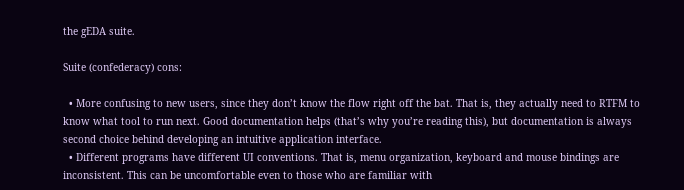the gEDA suite.

Suite (confederacy) cons:

  • More confusing to new users, since they don’t know the flow right off the bat. That is, they actually need to RTFM to know what tool to run next. Good documentation helps (that’s why you’re reading this), but documentation is always second choice behind developing an intuitive application interface.
  • Different programs have different UI conventions. That is, menu organization, keyboard and mouse bindings are inconsistent. This can be uncomfortable even to those who are familiar with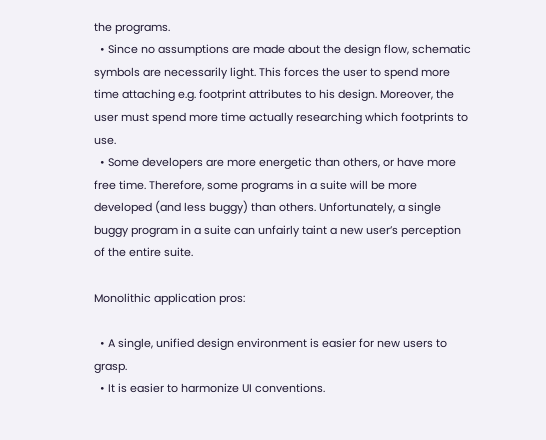the programs.
  • Since no assumptions are made about the design flow, schematic symbols are necessarily light. This forces the user to spend more time attaching e.g. footprint attributes to his design. Moreover, the user must spend more time actually researching which footprints to use.
  • Some developers are more energetic than others, or have more free time. Therefore, some programs in a suite will be more developed (and less buggy) than others. Unfortunately, a single buggy program in a suite can unfairly taint a new user’s perception of the entire suite.

Monolithic application pros:

  • A single, unified design environment is easier for new users to grasp.
  • It is easier to harmonize UI conventions.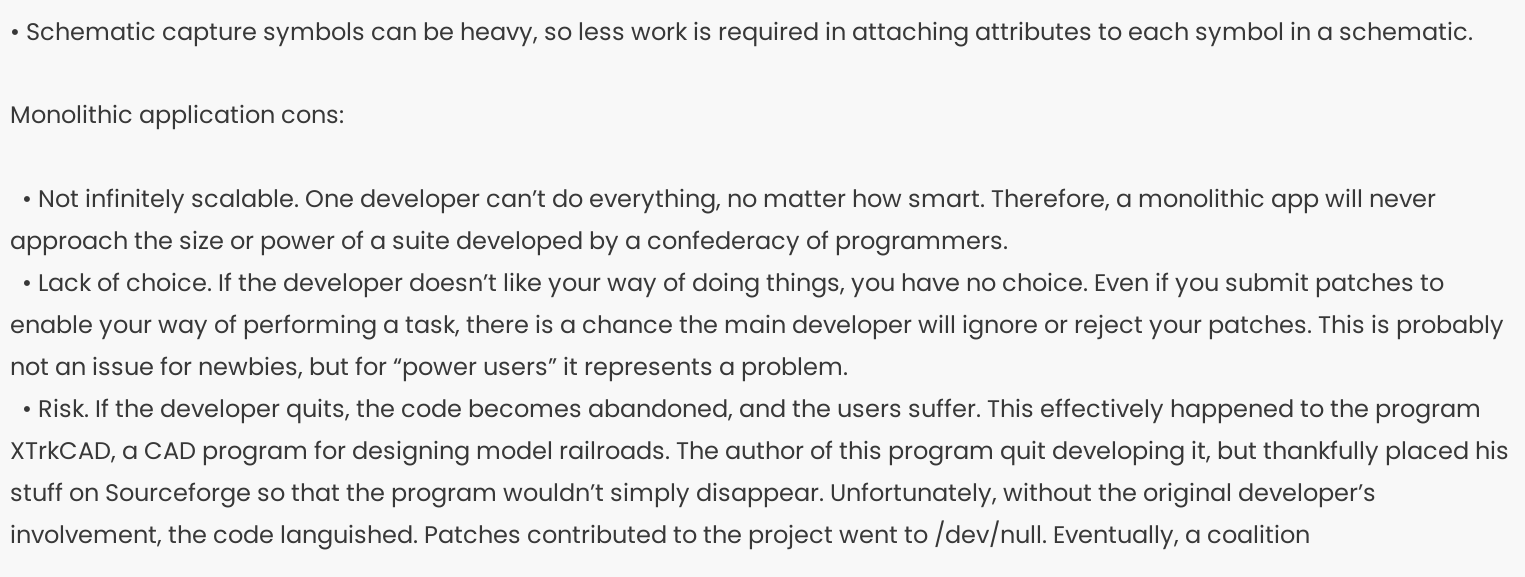• Schematic capture symbols can be heavy, so less work is required in attaching attributes to each symbol in a schematic.

Monolithic application cons:

  • Not infinitely scalable. One developer can’t do everything, no matter how smart. Therefore, a monolithic app will never approach the size or power of a suite developed by a confederacy of programmers.
  • Lack of choice. If the developer doesn’t like your way of doing things, you have no choice. Even if you submit patches to enable your way of performing a task, there is a chance the main developer will ignore or reject your patches. This is probably not an issue for newbies, but for “power users” it represents a problem.
  • Risk. If the developer quits, the code becomes abandoned, and the users suffer. This effectively happened to the program XTrkCAD, a CAD program for designing model railroads. The author of this program quit developing it, but thankfully placed his stuff on Sourceforge so that the program wouldn’t simply disappear. Unfortunately, without the original developer’s involvement, the code languished. Patches contributed to the project went to /dev/null. Eventually, a coalition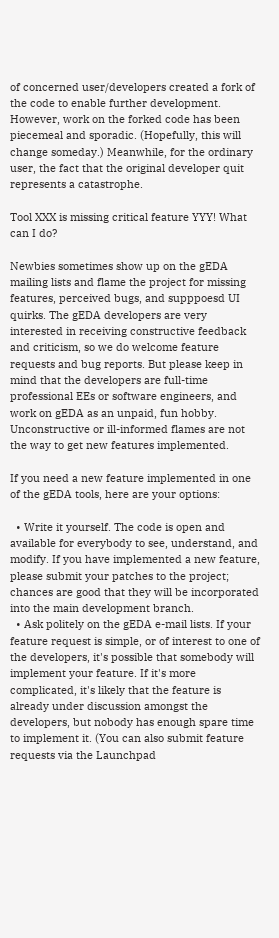of concerned user/developers created a fork of the code to enable further development. However, work on the forked code has been piecemeal and sporadic. (Hopefully, this will change someday.) Meanwhile, for the ordinary user, the fact that the original developer quit represents a catastrophe.

Tool XXX is missing critical feature YYY! What can I do?

Newbies sometimes show up on the gEDA mailing lists and flame the project for missing features, perceived bugs, and supppoesd UI quirks. The gEDA developers are very interested in receiving constructive feedback and criticism, so we do welcome feature requests and bug reports. But please keep in mind that the developers are full-time professional EEs or software engineers, and work on gEDA as an unpaid, fun hobby. Unconstructive or ill-informed flames are not the way to get new features implemented.

If you need a new feature implemented in one of the gEDA tools, here are your options:

  • Write it yourself. The code is open and available for everybody to see, understand, and modify. If you have implemented a new feature, please submit your patches to the project; chances are good that they will be incorporated into the main development branch.
  • Ask politely on the gEDA e-mail lists. If your feature request is simple, or of interest to one of the developers, it's possible that somebody will implement your feature. If it's more complicated, it's likely that the feature is already under discussion amongst the developers, but nobody has enough spare time to implement it. (You can also submit feature requests via the Launchpad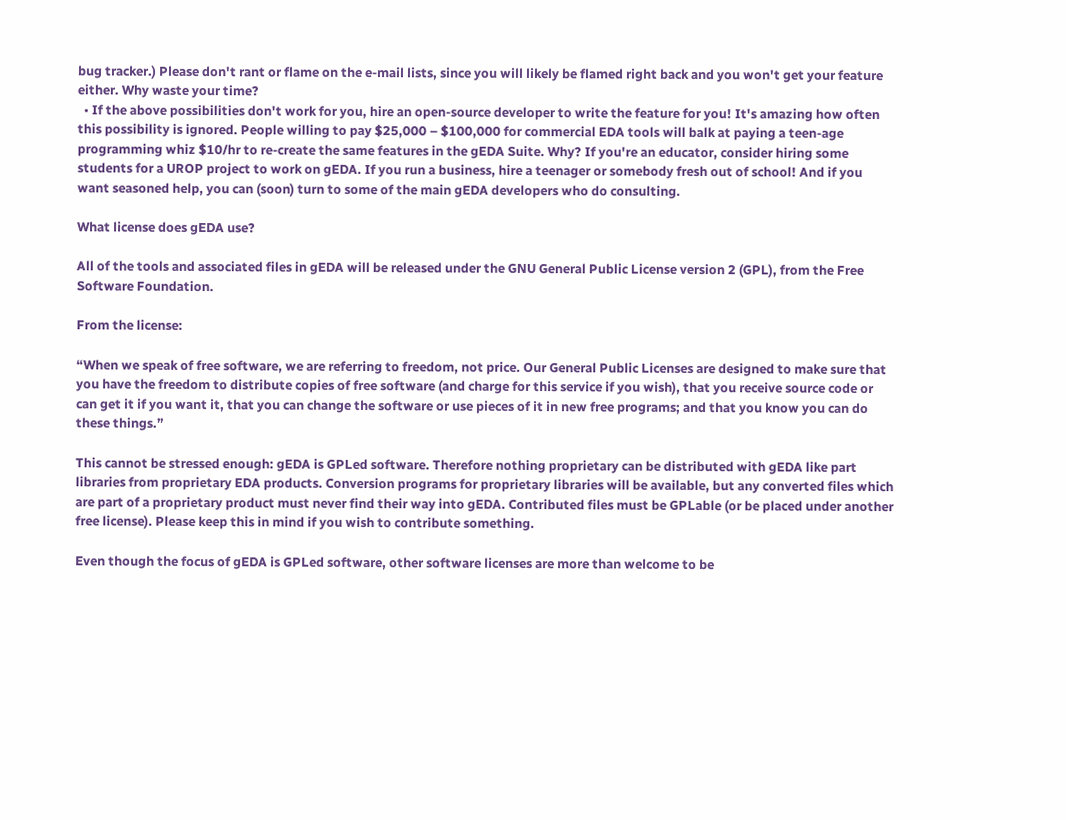bug tracker.) Please don't rant or flame on the e-mail lists, since you will likely be flamed right back and you won't get your feature either. Why waste your time?
  • If the above possibilities don't work for you, hire an open-source developer to write the feature for you! It's amazing how often this possibility is ignored. People willing to pay $25,000 – $100,000 for commercial EDA tools will balk at paying a teen-age programming whiz $10/hr to re-create the same features in the gEDA Suite. Why? If you're an educator, consider hiring some students for a UROP project to work on gEDA. If you run a business, hire a teenager or somebody fresh out of school! And if you want seasoned help, you can (soon) turn to some of the main gEDA developers who do consulting.

What license does gEDA use?

All of the tools and associated files in gEDA will be released under the GNU General Public License version 2 (GPL), from the Free Software Foundation.

From the license:

“When we speak of free software, we are referring to freedom, not price. Our General Public Licenses are designed to make sure that you have the freedom to distribute copies of free software (and charge for this service if you wish), that you receive source code or can get it if you want it, that you can change the software or use pieces of it in new free programs; and that you know you can do these things.”

This cannot be stressed enough: gEDA is GPLed software. Therefore nothing proprietary can be distributed with gEDA like part libraries from proprietary EDA products. Conversion programs for proprietary libraries will be available, but any converted files which are part of a proprietary product must never find their way into gEDA. Contributed files must be GPLable (or be placed under another free license). Please keep this in mind if you wish to contribute something.

Even though the focus of gEDA is GPLed software, other software licenses are more than welcome to be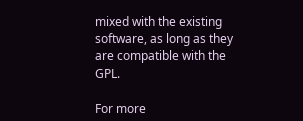mixed with the existing software, as long as they are compatible with the GPL.

For more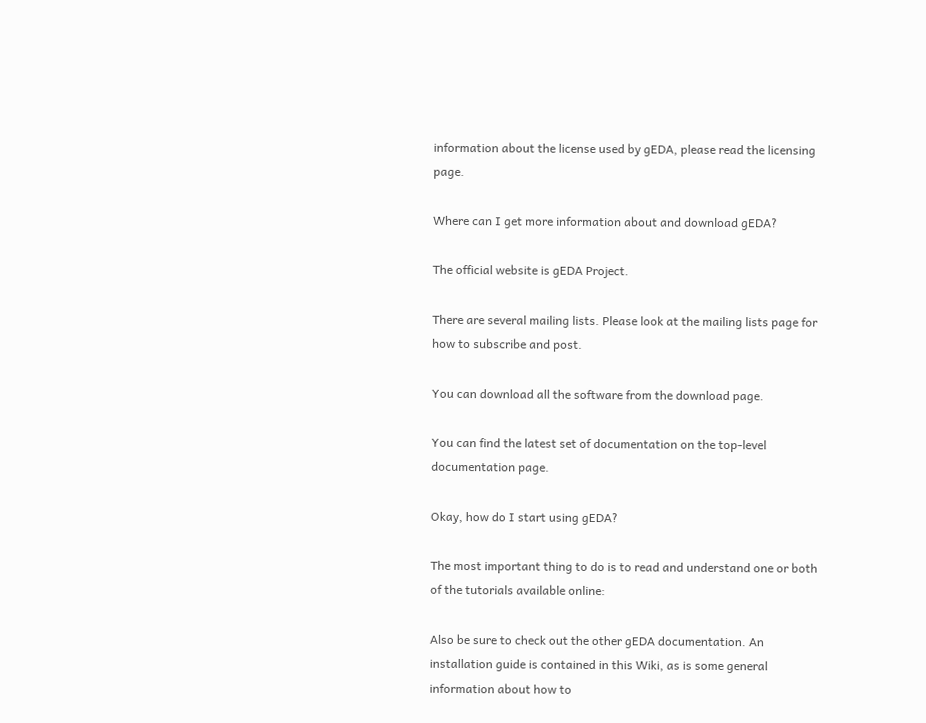information about the license used by gEDA, please read the licensing page.

Where can I get more information about and download gEDA?

The official website is gEDA Project.

There are several mailing lists. Please look at the mailing lists page for how to subscribe and post.

You can download all the software from the download page.

You can find the latest set of documentation on the top-level documentation page.

Okay, how do I start using gEDA?

The most important thing to do is to read and understand one or both of the tutorials available online:

Also be sure to check out the other gEDA documentation. An installation guide is contained in this Wiki, as is some general information about how to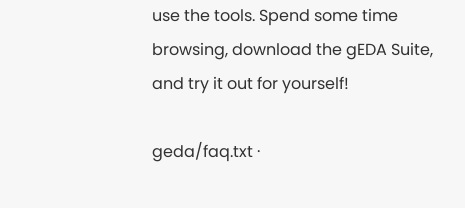use the tools. Spend some time browsing, download the gEDA Suite, and try it out for yourself!

geda/faq.txt ·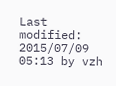Last modified: 2015/07/09 05:13 by vzh